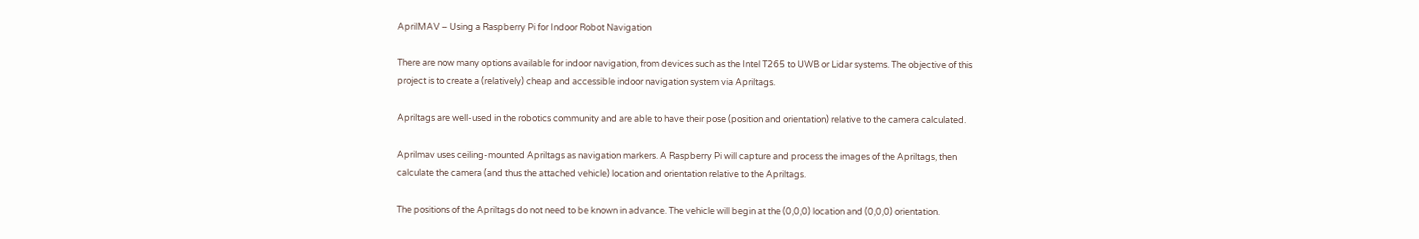AprilMAV – Using a Raspberry Pi for Indoor Robot Navigation

There are now many options available for indoor navigation, from devices such as the Intel T265 to UWB or Lidar systems. The objective of this project is to create a (relatively) cheap and accessible indoor navigation system via Apriltags.

Apriltags are well-used in the robotics community and are able to have their pose (position and orientation) relative to the camera calculated.

Aprilmav uses ceiling-mounted Apriltags as navigation markers. A Raspberry Pi will capture and process the images of the Apriltags, then calculate the camera (and thus the attached vehicle) location and orientation relative to the Apriltags.

The positions of the Apriltags do not need to be known in advance. The vehicle will begin at the (0,0,0) location and (0,0,0) orientation.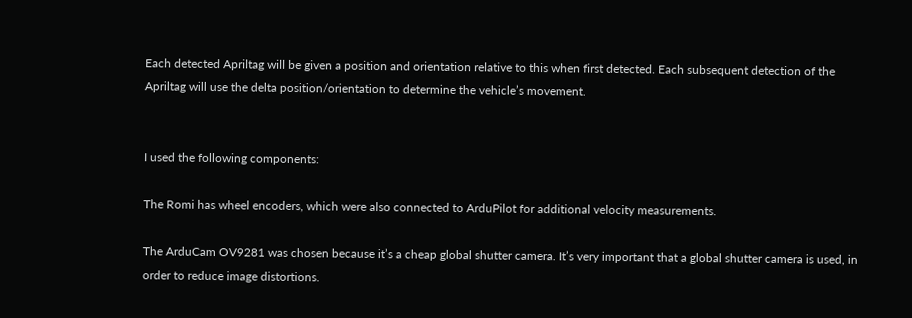Each detected Apriltag will be given a position and orientation relative to this when first detected. Each subsequent detection of the Apriltag will use the delta position/orientation to determine the vehicle’s movement.


I used the following components:

The Romi has wheel encoders, which were also connected to ArduPilot for additional velocity measurements.

The ArduCam OV9281 was chosen because it’s a cheap global shutter camera. It’s very important that a global shutter camera is used, in order to reduce image distortions.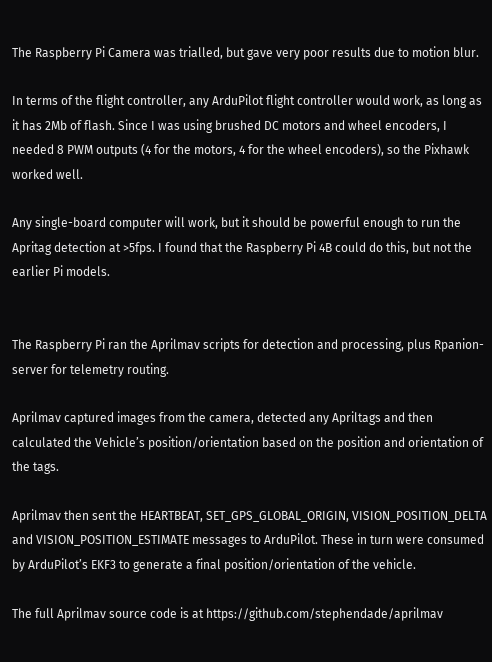The Raspberry Pi Camera was trialled, but gave very poor results due to motion blur.

In terms of the flight controller, any ArduPilot flight controller would work, as long as it has 2Mb of flash. Since I was using brushed DC motors and wheel encoders, I needed 8 PWM outputs (4 for the motors, 4 for the wheel encoders), so the Pixhawk worked well.

Any single-board computer will work, but it should be powerful enough to run the Apritag detection at >5fps. I found that the Raspberry Pi 4B could do this, but not the earlier Pi models.


The Raspberry Pi ran the Aprilmav scripts for detection and processing, plus Rpanion-server for telemetry routing.

Aprilmav captured images from the camera, detected any Apriltags and then calculated the Vehicle’s position/orientation based on the position and orientation of the tags.

Aprilmav then sent the HEARTBEAT, SET_GPS_GLOBAL_ORIGIN, VISION_POSITION_DELTA and VISION_POSITION_ESTIMATE messages to ArduPilot. These in turn were consumed by ArduPilot’s EKF3 to generate a final position/orientation of the vehicle.

The full Aprilmav source code is at https://github.com/stephendade/aprilmav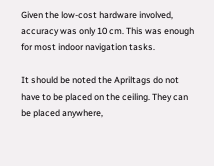Given the low-cost hardware involved, accuracy was only 10 cm. This was enough for most indoor navigation tasks.

It should be noted the Apriltags do not have to be placed on the ceiling. They can be placed anywhere,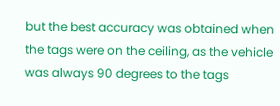but the best accuracy was obtained when the tags were on the ceiling, as the vehicle was always 90 degrees to the tags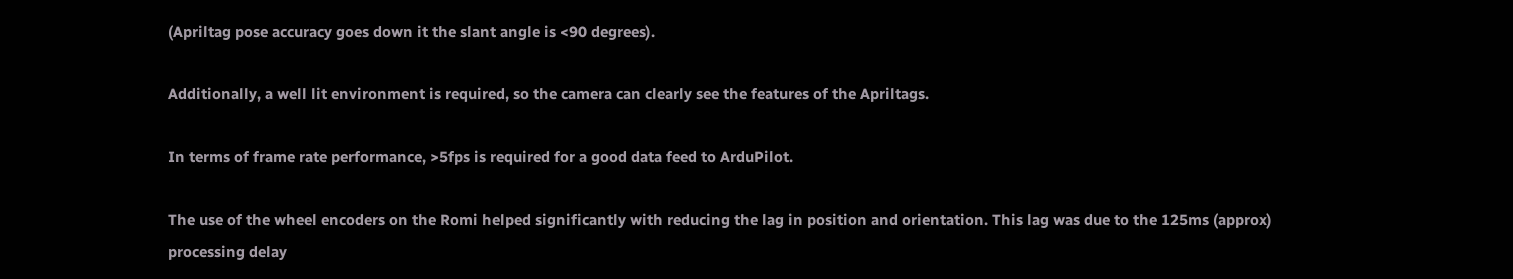(Apriltag pose accuracy goes down it the slant angle is <90 degrees).

Additionally, a well lit environment is required, so the camera can clearly see the features of the Apriltags.

In terms of frame rate performance, >5fps is required for a good data feed to ArduPilot.

The use of the wheel encoders on the Romi helped significantly with reducing the lag in position and orientation. This lag was due to the 125ms (approx) processing delay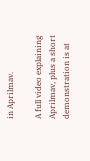in Aprilmav.

A full video explaining Aprilmav, plus a short demonstration is at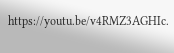https://youtu.be/v4RMZ3AGHIc.